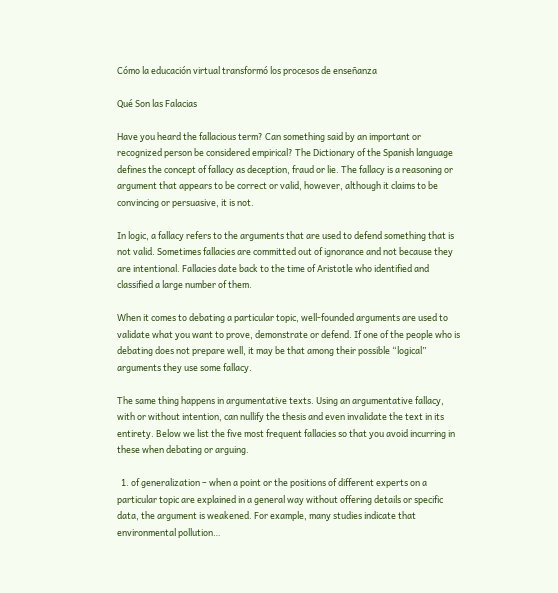Cómo la educación virtual transformó los procesos de enseñanza

Qué Son las Falacias

Have you heard the fallacious term? Can something said by an important or recognized person be considered empirical? The Dictionary of the Spanish language defines the concept of fallacy as deception, fraud or lie. The fallacy is a reasoning or argument that appears to be correct or valid, however, although it claims to be convincing or persuasive, it is not.

In logic, a fallacy refers to the arguments that are used to defend something that is not valid. Sometimes fallacies are committed out of ignorance and not because they are intentional. Fallacies date back to the time of Aristotle who identified and classified a large number of them.

When it comes to debating a particular topic, well-founded arguments are used to validate what you want to prove, demonstrate or defend. If one of the people who is debating does not prepare well, it may be that among their possible “logical” arguments they use some fallacy.

The same thing happens in argumentative texts. Using an argumentative fallacy, with or without intention, can nullify the thesis and even invalidate the text in its entirety. Below we list the five most frequent fallacies so that you avoid incurring in these when debating or arguing.

  1. of generalization – when a point or the positions of different experts on a particular topic are explained in a general way without offering details or specific data, the argument is weakened. For example, many studies indicate that environmental pollution…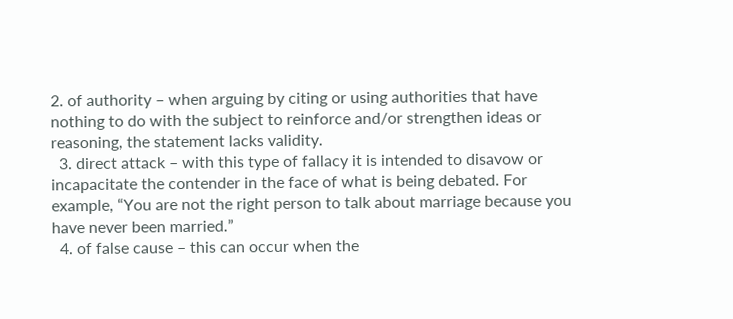2. of authority – when arguing by citing or using authorities that have nothing to do with the subject to reinforce and/or strengthen ideas or reasoning, the statement lacks validity.
  3. direct attack – with this type of fallacy it is intended to disavow or incapacitate the contender in the face of what is being debated. For example, “You are not the right person to talk about marriage because you have never been married.”
  4. of false cause – this can occur when the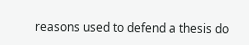reasons used to defend a thesis do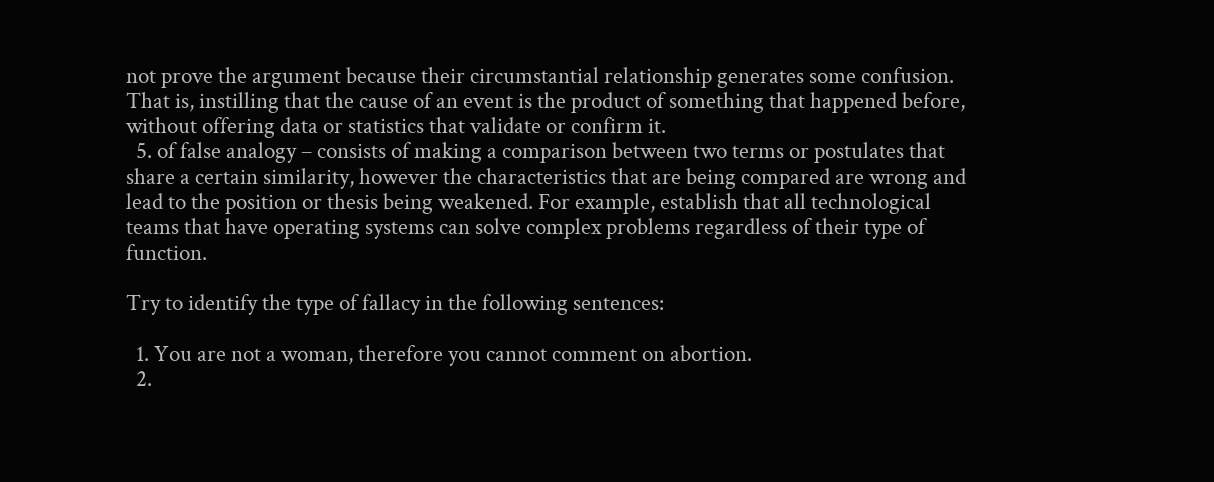not prove the argument because their circumstantial relationship generates some confusion. That is, instilling that the cause of an event is the product of something that happened before, without offering data or statistics that validate or confirm it.
  5. of false analogy – consists of making a comparison between two terms or postulates that share a certain similarity, however the characteristics that are being compared are wrong and lead to the position or thesis being weakened. For example, establish that all technological teams that have operating systems can solve complex problems regardless of their type of function.

Try to identify the type of fallacy in the following sentences:

  1. You are not a woman, therefore you cannot comment on abortion.
  2.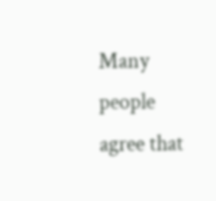Many people agree that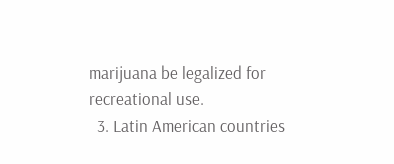marijuana be legalized for recreational use.
  3. Latin American countries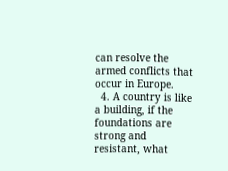can resolve the armed conflicts that occur in Europe.
  4. A country is like a building, if the foundations are strong and resistant, what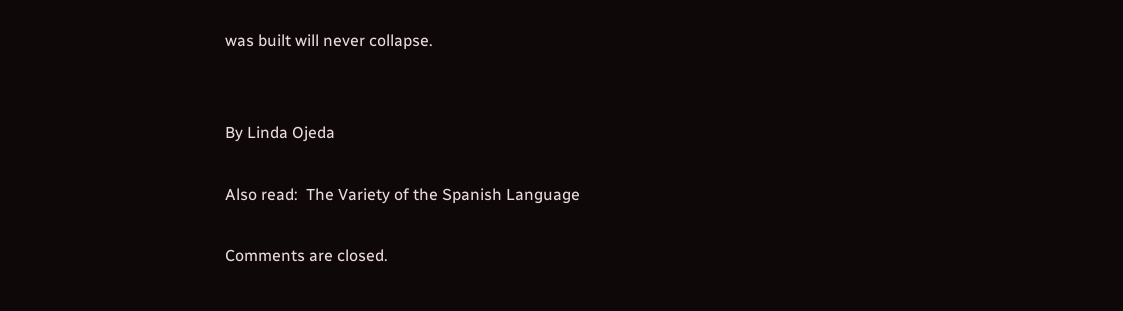was built will never collapse.


By Linda Ojeda

Also read:  The Variety of the Spanish Language

Comments are closed.